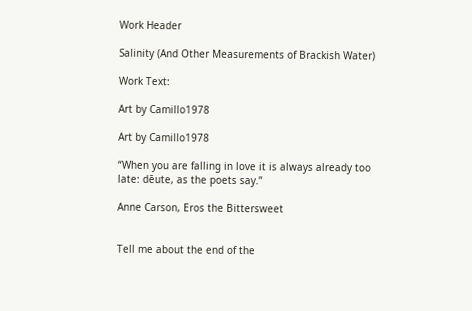Work Header

Salinity (And Other Measurements of Brackish Water)

Work Text:

Art by Camillo1978

Art by Camillo1978

“When you are falling in love it is always already too late: dēute, as the poets say.”

Anne Carson, Eros the Bittersweet


Tell me about the end of the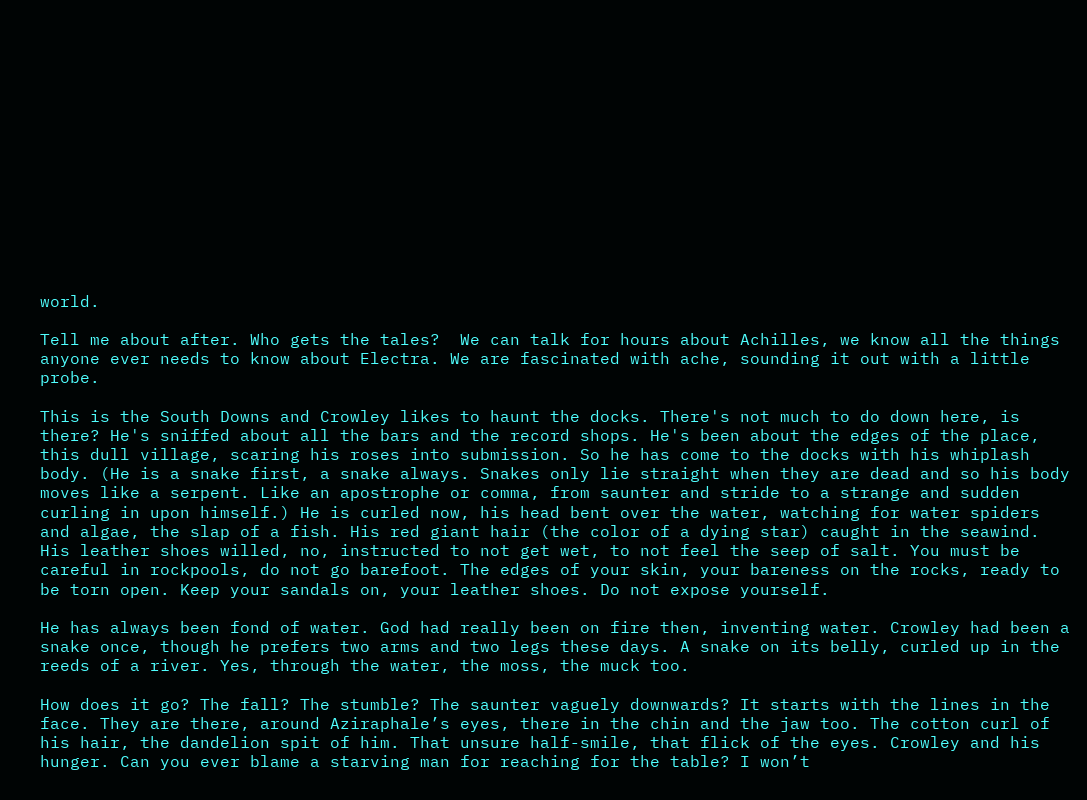world.

Tell me about after. Who gets the tales?  We can talk for hours about Achilles, we know all the things anyone ever needs to know about Electra. We are fascinated with ache, sounding it out with a little probe.

This is the South Downs and Crowley likes to haunt the docks. There's not much to do down here, is there? He's sniffed about all the bars and the record shops. He's been about the edges of the place, this dull village, scaring his roses into submission. So he has come to the docks with his whiplash body. (He is a snake first, a snake always. Snakes only lie straight when they are dead and so his body moves like a serpent. Like an apostrophe or comma, from saunter and stride to a strange and sudden curling in upon himself.) He is curled now, his head bent over the water, watching for water spiders and algae, the slap of a fish. His red giant hair (the color of a dying star) caught in the seawind. His leather shoes willed, no, instructed to not get wet, to not feel the seep of salt. You must be careful in rockpools, do not go barefoot. The edges of your skin, your bareness on the rocks, ready to be torn open. Keep your sandals on, your leather shoes. Do not expose yourself.

He has always been fond of water. God had really been on fire then, inventing water. Crowley had been a snake once, though he prefers two arms and two legs these days. A snake on its belly, curled up in the reeds of a river. Yes, through the water, the moss, the muck too.

How does it go? The fall? The stumble? The saunter vaguely downwards? It starts with the lines in the face. They are there, around Aziraphale’s eyes, there in the chin and the jaw too. The cotton curl of his hair, the dandelion spit of him. That unsure half-smile, that flick of the eyes. Crowley and his hunger. Can you ever blame a starving man for reaching for the table? I won’t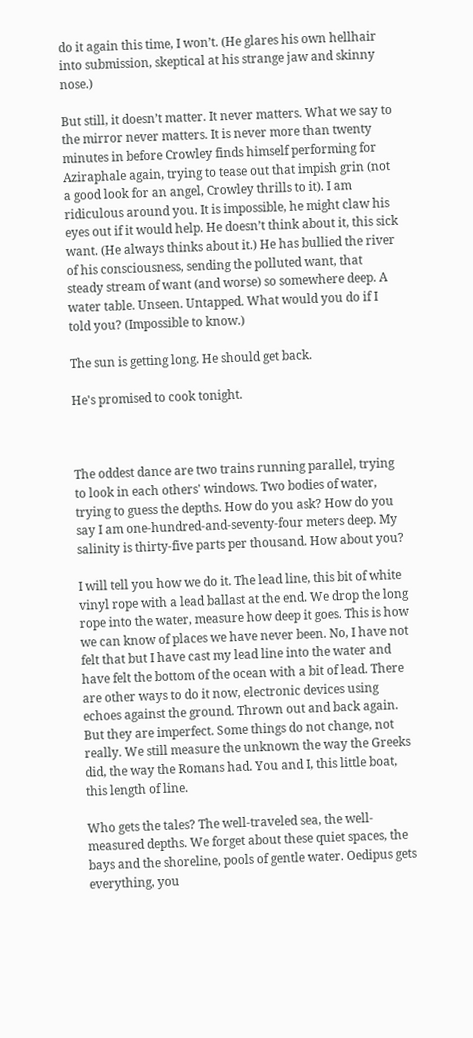do it again this time, I won’t. (He glares his own hellhair into submission, skeptical at his strange jaw and skinny nose.)

But still, it doesn’t matter. It never matters. What we say to the mirror never matters. It is never more than twenty minutes in before Crowley finds himself performing for Aziraphale again, trying to tease out that impish grin (not a good look for an angel, Crowley thrills to it). I am ridiculous around you. It is impossible, he might claw his eyes out if it would help. He doesn’t think about it, this sick want. (He always thinks about it.) He has bullied the river of his consciousness, sending the polluted want, that steady stream of want (and worse) so somewhere deep. A water table. Unseen. Untapped. What would you do if I told you? (Impossible to know.)

The sun is getting long. He should get back.

He's promised to cook tonight.



The oddest dance are two trains running parallel, trying to look in each others' windows. Two bodies of water, trying to guess the depths. How do you ask? How do you say I am one-hundred-and-seventy-four meters deep. My salinity is thirty-five parts per thousand. How about you?

I will tell you how we do it. The lead line, this bit of white vinyl rope with a lead ballast at the end. We drop the long rope into the water, measure how deep it goes. This is how we can know of places we have never been. No, I have not felt that but I have cast my lead line into the water and have felt the bottom of the ocean with a bit of lead. There are other ways to do it now, electronic devices using echoes against the ground. Thrown out and back again. But they are imperfect. Some things do not change, not really. We still measure the unknown the way the Greeks did, the way the Romans had. You and I, this little boat, this length of line.

Who gets the tales? The well-traveled sea, the well-measured depths. We forget about these quiet spaces, the bays and the shoreline, pools of gentle water. Oedipus gets everything, you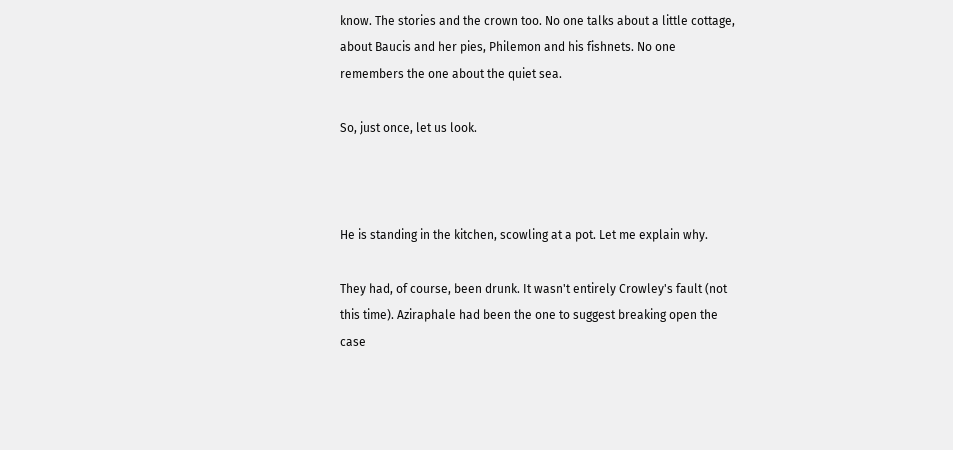know. The stories and the crown too. No one talks about a little cottage, about Baucis and her pies, Philemon and his fishnets. No one remembers the one about the quiet sea.

So, just once, let us look.



He is standing in the kitchen, scowling at a pot. Let me explain why.

They had, of course, been drunk. It wasn't entirely Crowley's fault (not this time). Aziraphale had been the one to suggest breaking open the case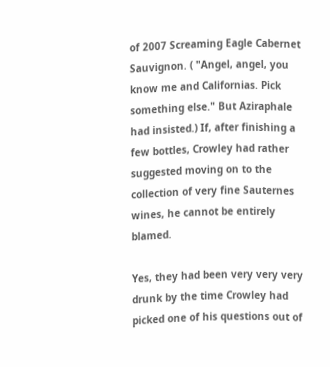of 2007 Screaming Eagle Cabernet Sauvignon. ( "Angel, angel, you know me and Californias. Pick something else." But Aziraphale had insisted.) If, after finishing a few bottles, Crowley had rather suggested moving on to the collection of very fine Sauternes wines, he cannot be entirely blamed.

Yes, they had been very very very drunk by the time Crowley had picked one of his questions out of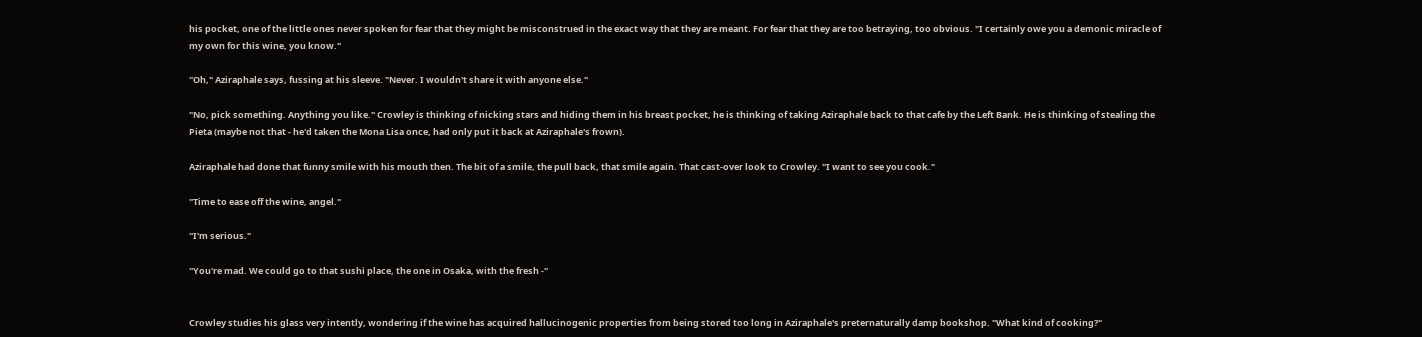his pocket, one of the little ones never spoken for fear that they might be misconstrued in the exact way that they are meant. For fear that they are too betraying, too obvious. "I certainly owe you a demonic miracle of my own for this wine, you know."

"Oh," Aziraphale says, fussing at his sleeve. "Never. I wouldn't share it with anyone else."

"No, pick something. Anything you like." Crowley is thinking of nicking stars and hiding them in his breast pocket, he is thinking of taking Aziraphale back to that cafe by the Left Bank. He is thinking of stealing the Pieta (maybe not that - he'd taken the Mona Lisa once, had only put it back at Aziraphale's frown).

Aziraphale had done that funny smile with his mouth then. The bit of a smile, the pull back, that smile again. That cast-over look to Crowley. "I want to see you cook."

"Time to ease off the wine, angel."

"I'm serious."

"You're mad. We could go to that sushi place, the one in Osaka, with the fresh -"


Crowley studies his glass very intently, wondering if the wine has acquired hallucinogenic properties from being stored too long in Aziraphale's preternaturally damp bookshop. "What kind of cooking?"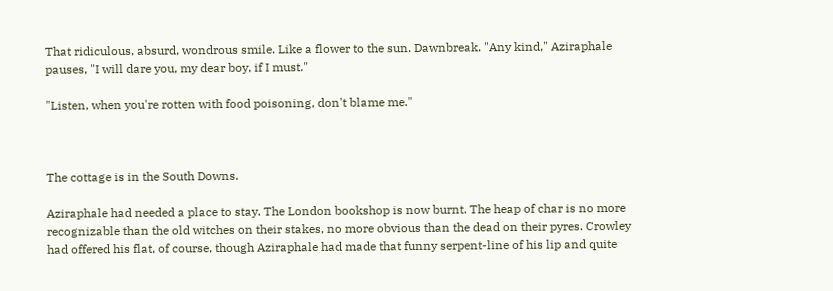That ridiculous, absurd, wondrous smile. Like a flower to the sun. Dawnbreak. "Any kind," Aziraphale pauses, "I will dare you, my dear boy, if I must."

"Listen, when you're rotten with food poisoning, don't blame me."



The cottage is in the South Downs.

Aziraphale had needed a place to stay. The London bookshop is now burnt. The heap of char is no more recognizable than the old witches on their stakes, no more obvious than the dead on their pyres. Crowley had offered his flat, of course, though Aziraphale had made that funny serpent-line of his lip and quite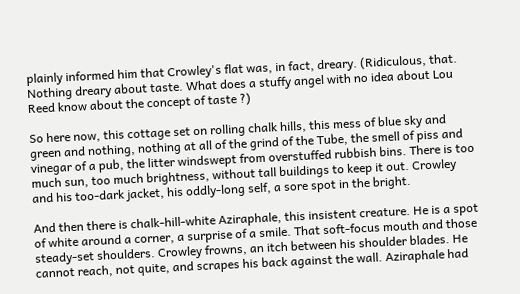plainly informed him that Crowley's flat was, in fact, dreary. (Ridiculous, that. Nothing dreary about taste. What does a stuffy angel with no idea about Lou Reed know about the concept of taste ?)

So here now, this cottage set on rolling chalk hills, this mess of blue sky and green and nothing, nothing at all of the grind of the Tube, the smell of piss and vinegar of a pub, the litter windswept from overstuffed rubbish bins. There is too much sun, too much brightness, without tall buildings to keep it out. Crowley and his too-dark jacket, his oddly-long self, a sore spot in the bright.

And then there is chalk-hill-white Aziraphale, this insistent creature. He is a spot of white around a corner, a surprise of a smile. That soft-focus mouth and those steady-set shoulders. Crowley frowns, an itch between his shoulder blades. He cannot reach, not quite, and scrapes his back against the wall. Aziraphale had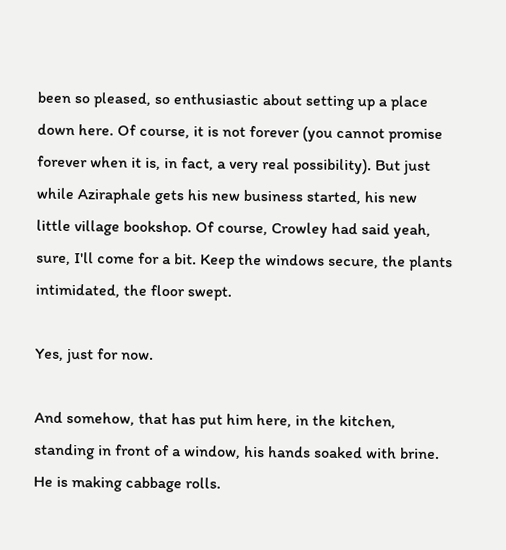been so pleased, so enthusiastic about setting up a place down here. Of course, it is not forever (you cannot promise forever when it is, in fact, a very real possibility). But just while Aziraphale gets his new business started, his new little village bookshop. Of course, Crowley had said yeah, sure, I'll come for a bit. Keep the windows secure, the plants intimidated, the floor swept.

Yes, just for now.

And somehow, that has put him here, in the kitchen, standing in front of a window, his hands soaked with brine. He is making cabbage rolls.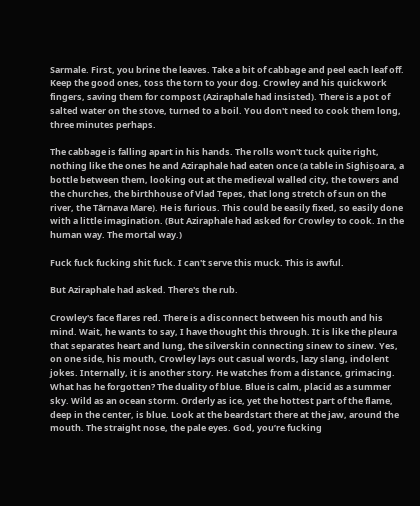Sarmale. First, you brine the leaves. Take a bit of cabbage and peel each leaf off. Keep the good ones, toss the torn to your dog. Crowley and his quickwork fingers, saving them for compost (Aziraphale had insisted). There is a pot of salted water on the stove, turned to a boil. You don't need to cook them long, three minutes perhaps.

The cabbage is falling apart in his hands. The rolls won't tuck quite right, nothing like the ones he and Aziraphale had eaten once (a table in Sighișoara, a bottle between them, looking out at the medieval walled city, the towers and the churches, the birthhouse of Vlad Tepes, that long stretch of sun on the river, the Târnava Mare). He is furious. This could be easily fixed, so easily done with a little imagination. (But Aziraphale had asked for Crowley to cook. In the human way. The mortal way.)

Fuck fuck fucking shit fuck. I can't serve this muck. This is awful.

But Aziraphale had asked. There's the rub.

Crowley's face flares red. There is a disconnect between his mouth and his mind. Wait, he wants to say, I have thought this through. It is like the pleura that separates heart and lung, the silverskin connecting sinew to sinew. Yes, on one side, his mouth, Crowley lays out casual words, lazy slang, indolent jokes. Internally, it is another story. He watches from a distance, grimacing. What has he forgotten? The duality of blue. Blue is calm, placid as a summer sky. Wild as an ocean storm. Orderly as ice, yet the hottest part of the flame, deep in the center, is blue. Look at the beardstart there at the jaw, around the mouth. The straight nose, the pale eyes. God, you’re fucking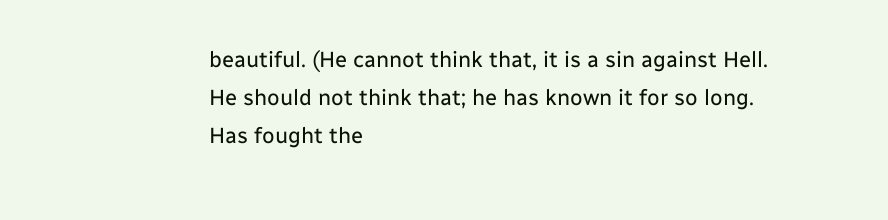beautiful. (He cannot think that, it is a sin against Hell. He should not think that; he has known it for so long. Has fought the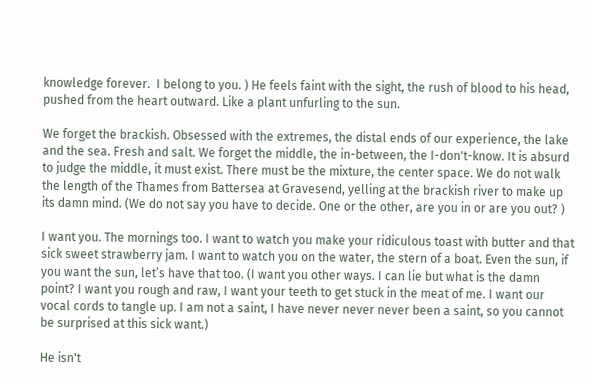knowledge forever.  I belong to you. ) He feels faint with the sight, the rush of blood to his head, pushed from the heart outward. Like a plant unfurling to the sun.

We forget the brackish. Obsessed with the extremes, the distal ends of our experience, the lake and the sea. Fresh and salt. We forget the middle, the in-between, the I-don't-know. It is absurd to judge the middle, it must exist. There must be the mixture, the center space. We do not walk the length of the Thames from Battersea at Gravesend, yelling at the brackish river to make up its damn mind. (We do not say you have to decide. One or the other, are you in or are you out? )

I want you. The mornings too. I want to watch you make your ridiculous toast with butter and that sick sweet strawberry jam. I want to watch you on the water, the stern of a boat. Even the sun, if you want the sun, let’s have that too. (I want you other ways. I can lie but what is the damn point? I want you rough and raw, I want your teeth to get stuck in the meat of me. I want our vocal cords to tangle up. I am not a saint, I have never never never been a saint, so you cannot be surprised at this sick want.)

He isn't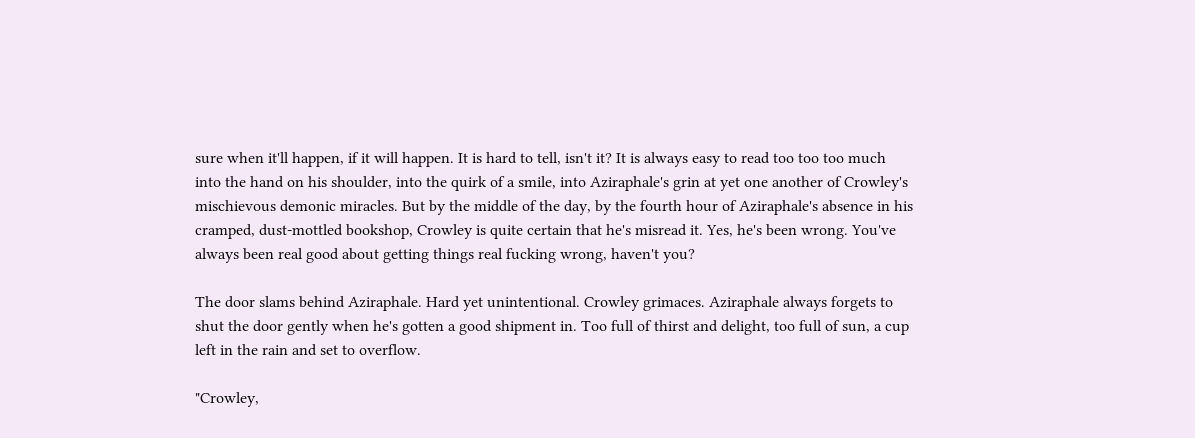sure when it'll happen, if it will happen. It is hard to tell, isn't it? It is always easy to read too too too much into the hand on his shoulder, into the quirk of a smile, into Aziraphale's grin at yet one another of Crowley's mischievous demonic miracles. But by the middle of the day, by the fourth hour of Aziraphale's absence in his cramped, dust-mottled bookshop, Crowley is quite certain that he's misread it. Yes, he's been wrong. You've always been real good about getting things real fucking wrong, haven't you?

The door slams behind Aziraphale. Hard yet unintentional. Crowley grimaces. Aziraphale always forgets to shut the door gently when he's gotten a good shipment in. Too full of thirst and delight, too full of sun, a cup left in the rain and set to overflow.

"Crowley,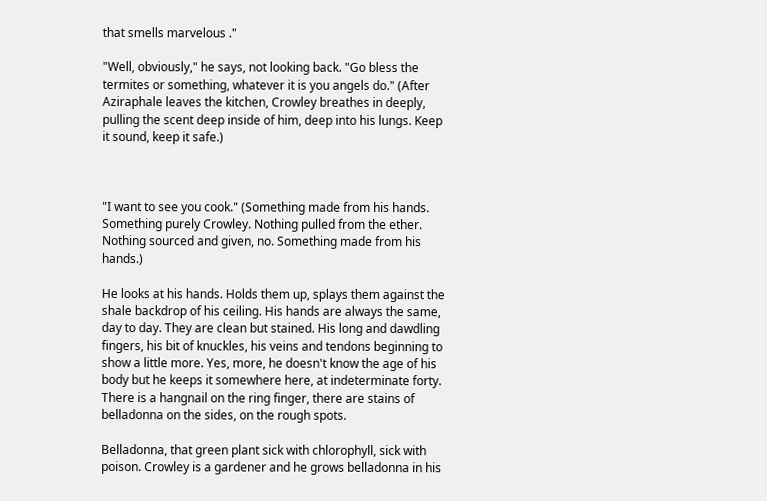that smells marvelous ."

"Well, obviously," he says, not looking back. "Go bless the termites or something, whatever it is you angels do." (After Aziraphale leaves the kitchen, Crowley breathes in deeply, pulling the scent deep inside of him, deep into his lungs. Keep it sound, keep it safe.)



"I want to see you cook." (Something made from his hands. Something purely Crowley. Nothing pulled from the ether. Nothing sourced and given, no. Something made from his hands.)

He looks at his hands. Holds them up, splays them against the shale backdrop of his ceiling. His hands are always the same, day to day. They are clean but stained. His long and dawdling fingers, his bit of knuckles, his veins and tendons beginning to show a little more. Yes, more, he doesn't know the age of his body but he keeps it somewhere here, at indeterminate forty. There is a hangnail on the ring finger, there are stains of belladonna on the sides, on the rough spots.

Belladonna, that green plant sick with chlorophyll, sick with poison. Crowley is a gardener and he grows belladonna in his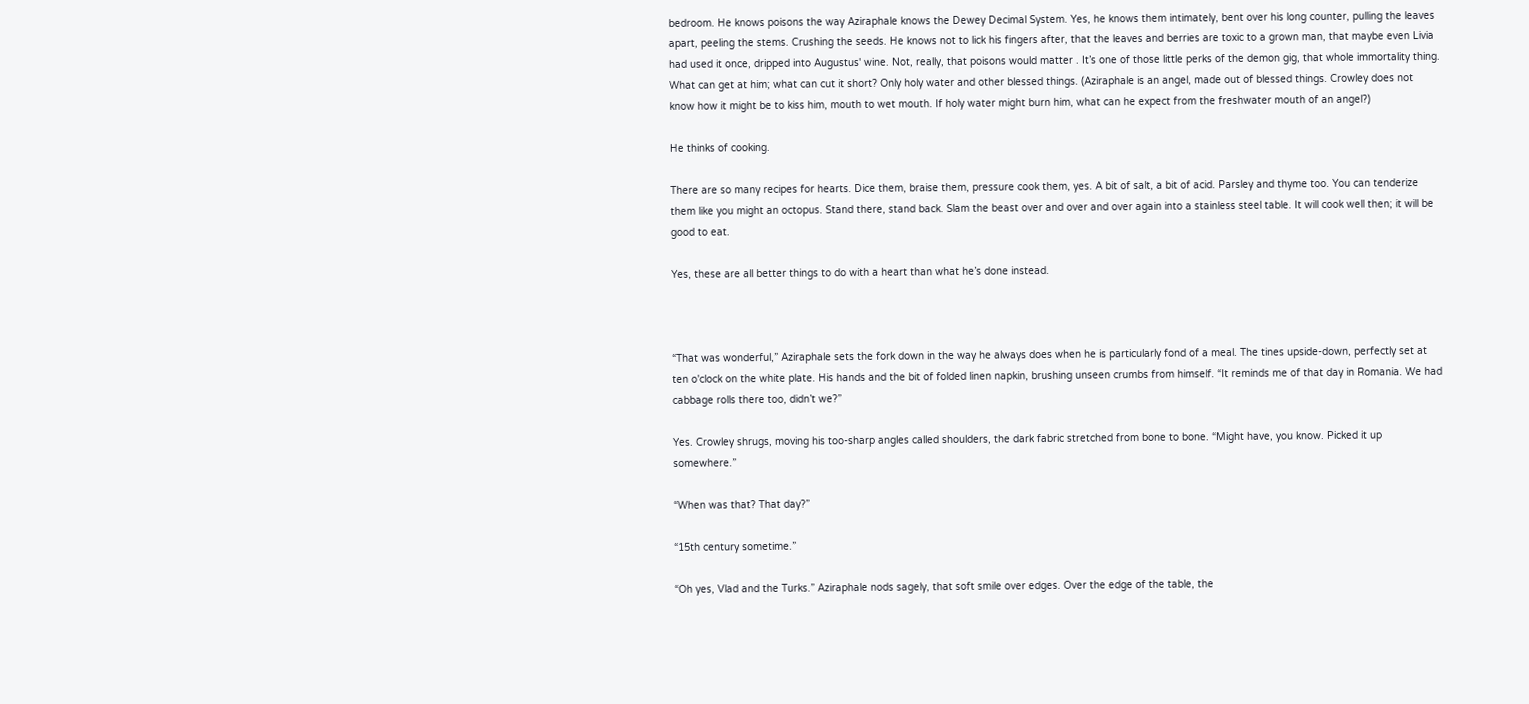bedroom. He knows poisons the way Aziraphale knows the Dewey Decimal System. Yes, he knows them intimately, bent over his long counter, pulling the leaves apart, peeling the stems. Crushing the seeds. He knows not to lick his fingers after, that the leaves and berries are toxic to a grown man, that maybe even Livia had used it once, dripped into Augustus' wine. Not, really, that poisons would matter . It’s one of those little perks of the demon gig, that whole immortality thing. What can get at him; what can cut it short? Only holy water and other blessed things. (Aziraphale is an angel, made out of blessed things. Crowley does not know how it might be to kiss him, mouth to wet mouth. If holy water might burn him, what can he expect from the freshwater mouth of an angel?)

He thinks of cooking.

There are so many recipes for hearts. Dice them, braise them, pressure cook them, yes. A bit of salt, a bit of acid. Parsley and thyme too. You can tenderize them like you might an octopus. Stand there, stand back. Slam the beast over and over and over again into a stainless steel table. It will cook well then; it will be good to eat.

Yes, these are all better things to do with a heart than what he’s done instead.



“That was wonderful,” Aziraphale sets the fork down in the way he always does when he is particularly fond of a meal. The tines upside-down, perfectly set at ten o'clock on the white plate. His hands and the bit of folded linen napkin, brushing unseen crumbs from himself. “It reminds me of that day in Romania. We had cabbage rolls there too, didn’t we?”

Yes. Crowley shrugs, moving his too-sharp angles called shoulders, the dark fabric stretched from bone to bone. “Might have, you know. Picked it up somewhere.”

“When was that? That day?”

“15th century sometime.”

“Oh yes, Vlad and the Turks.” Aziraphale nods sagely, that soft smile over edges. Over the edge of the table, the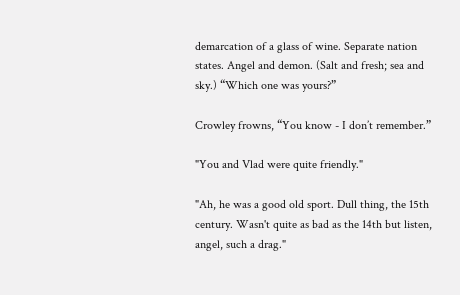demarcation of a glass of wine. Separate nation states. Angel and demon. (Salt and fresh; sea and sky.) “Which one was yours?”

Crowley frowns, “You know - I don’t remember.”

"You and Vlad were quite friendly."

"Ah, he was a good old sport. Dull thing, the 15th century. Wasn't quite as bad as the 14th but listen, angel, such a drag."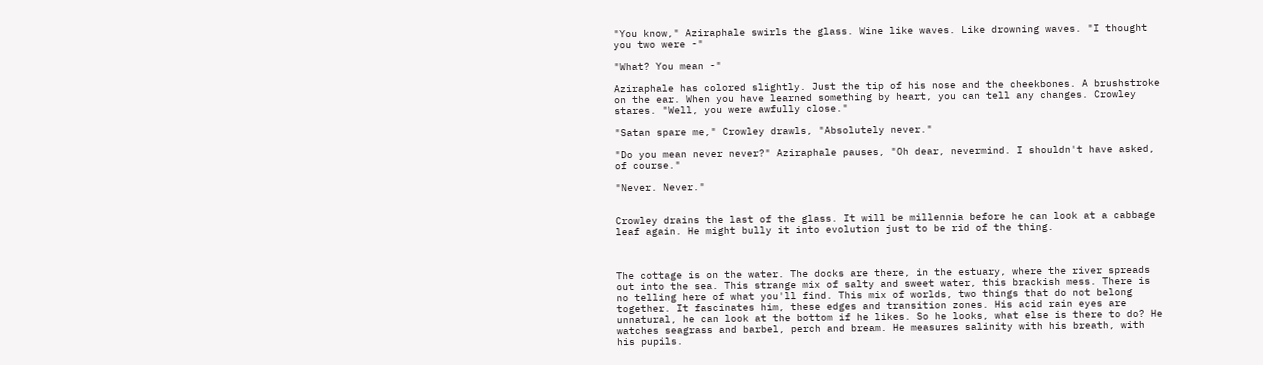"You know," Aziraphale swirls the glass. Wine like waves. Like drowning waves. "I thought you two were -"

"What? You mean -"

Aziraphale has colored slightly. Just the tip of his nose and the cheekbones. A brushstroke on the ear. When you have learned something by heart, you can tell any changes. Crowley stares. "Well, you were awfully close."

"Satan spare me," Crowley drawls, "Absolutely never."

"Do you mean never never?" Aziraphale pauses, "Oh dear, nevermind. I shouldn't have asked, of course."

"Never. Never."


Crowley drains the last of the glass. It will be millennia before he can look at a cabbage leaf again. He might bully it into evolution just to be rid of the thing.



The cottage is on the water. The docks are there, in the estuary, where the river spreads out into the sea. This strange mix of salty and sweet water, this brackish mess. There is no telling here of what you'll find. This mix of worlds, two things that do not belong together. It fascinates him, these edges and transition zones. His acid rain eyes are unnatural, he can look at the bottom if he likes. So he looks, what else is there to do? He watches seagrass and barbel, perch and bream. He measures salinity with his breath, with his pupils.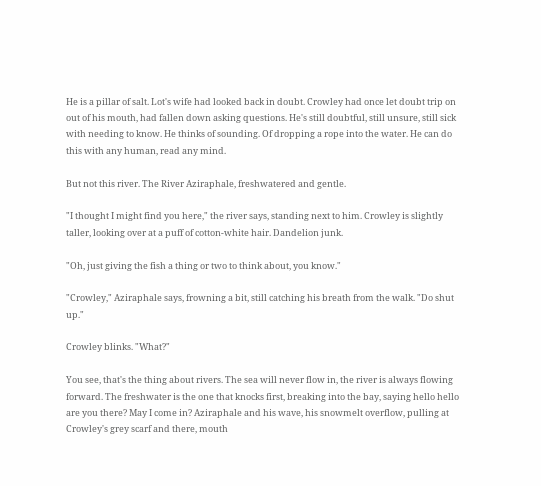He is a pillar of salt. Lot's wife had looked back in doubt. Crowley had once let doubt trip on out of his mouth, had fallen down asking questions. He's still doubtful, still unsure, still sick with needing to know. He thinks of sounding. Of dropping a rope into the water. He can do this with any human, read any mind.

But not this river. The River Aziraphale, freshwatered and gentle.

"I thought I might find you here," the river says, standing next to him. Crowley is slightly taller, looking over at a puff of cotton-white hair. Dandelion junk.

"Oh, just giving the fish a thing or two to think about, you know."

"Crowley," Aziraphale says, frowning a bit, still catching his breath from the walk. "Do shut up."

Crowley blinks. "What?"

You see, that's the thing about rivers. The sea will never flow in, the river is always flowing forward. The freshwater is the one that knocks first, breaking into the bay, saying hello hello are you there? May I come in? Aziraphale and his wave, his snowmelt overflow, pulling at Crowley's grey scarf and there, mouth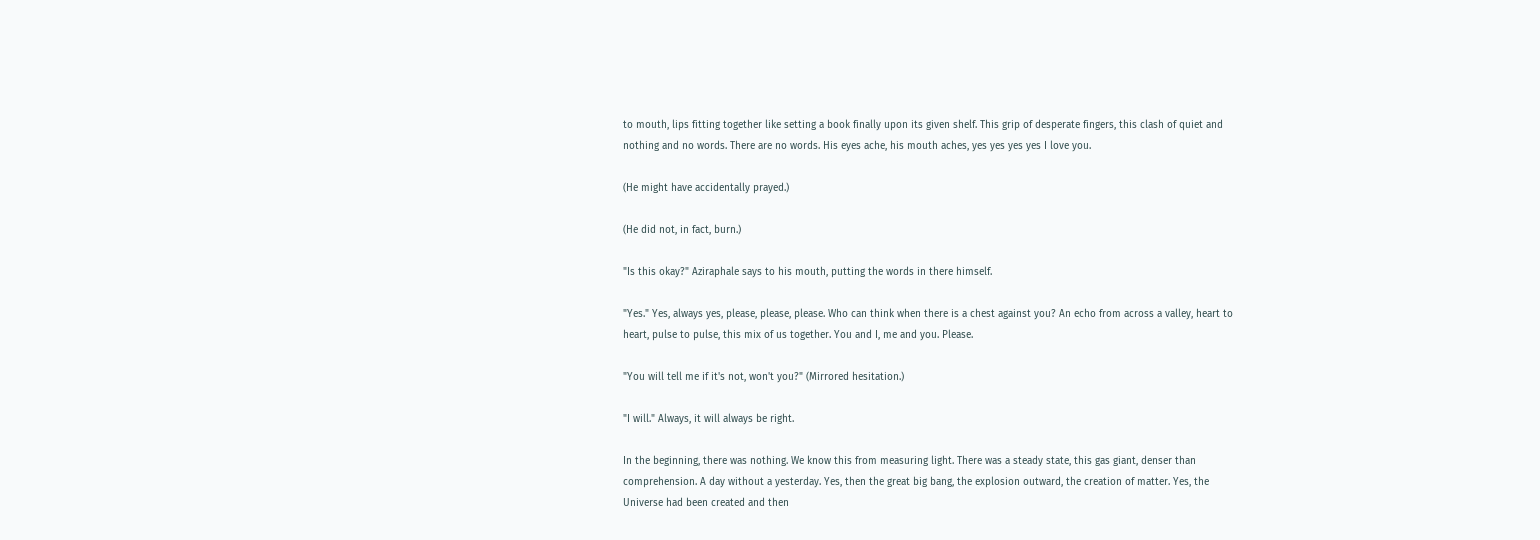to mouth, lips fitting together like setting a book finally upon its given shelf. This grip of desperate fingers, this clash of quiet and nothing and no words. There are no words. His eyes ache, his mouth aches, yes yes yes yes I love you.

(He might have accidentally prayed.)

(He did not, in fact, burn.)

"Is this okay?" Aziraphale says to his mouth, putting the words in there himself.

"Yes." Yes, always yes, please, please, please. Who can think when there is a chest against you? An echo from across a valley, heart to heart, pulse to pulse, this mix of us together. You and I, me and you. Please.

"You will tell me if it's not, won't you?" (Mirrored hesitation.)

"I will." Always, it will always be right.

In the beginning, there was nothing. We know this from measuring light. There was a steady state, this gas giant, denser than comprehension. A day without a yesterday. Yes, then the great big bang, the explosion outward, the creation of matter. Yes, the Universe had been created and then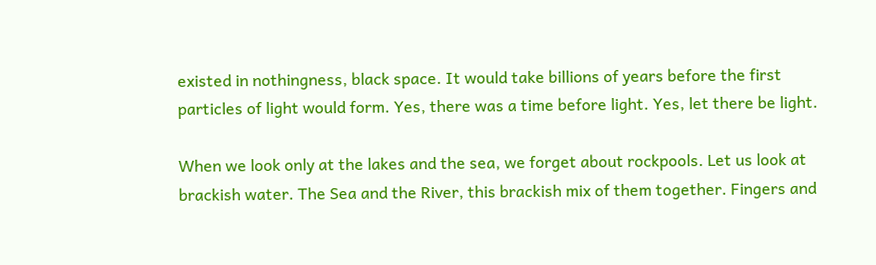existed in nothingness, black space. It would take billions of years before the first particles of light would form. Yes, there was a time before light. Yes, let there be light.

When we look only at the lakes and the sea, we forget about rockpools. Let us look at brackish water. The Sea and the River, this brackish mix of them together. Fingers and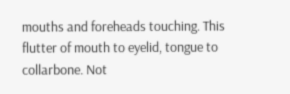mouths and foreheads touching. This flutter of mouth to eyelid, tongue to collarbone. Not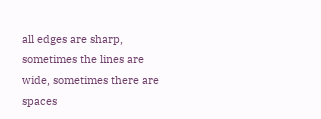all edges are sharp, sometimes the lines are wide, sometimes there are spaces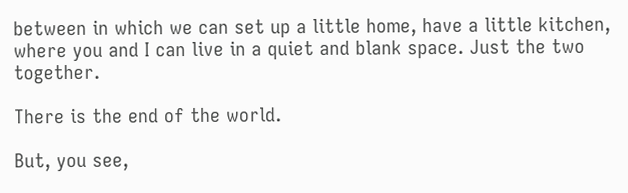between in which we can set up a little home, have a little kitchen, where you and I can live in a quiet and blank space. Just the two together.

There is the end of the world.

But, you see,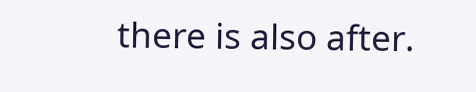there is also after.